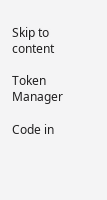Skip to content

Token Manager

Code in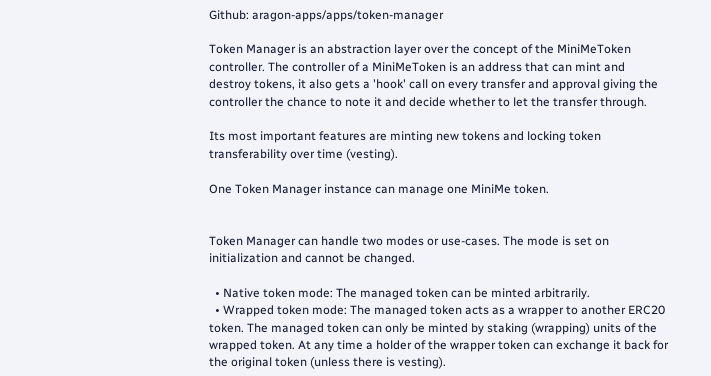Github: aragon-apps/apps/token-manager

Token Manager is an abstraction layer over the concept of the MiniMeToken controller. The controller of a MiniMeToken is an address that can mint and destroy tokens, it also gets a 'hook' call on every transfer and approval giving the controller the chance to note it and decide whether to let the transfer through.

Its most important features are minting new tokens and locking token transferability over time (vesting).

One Token Manager instance can manage one MiniMe token.


Token Manager can handle two modes or use-cases. The mode is set on initialization and cannot be changed.

  • Native token mode: The managed token can be minted arbitrarily.
  • Wrapped token mode: The managed token acts as a wrapper to another ERC20 token. The managed token can only be minted by staking (wrapping) units of the wrapped token. At any time a holder of the wrapper token can exchange it back for the original token (unless there is vesting).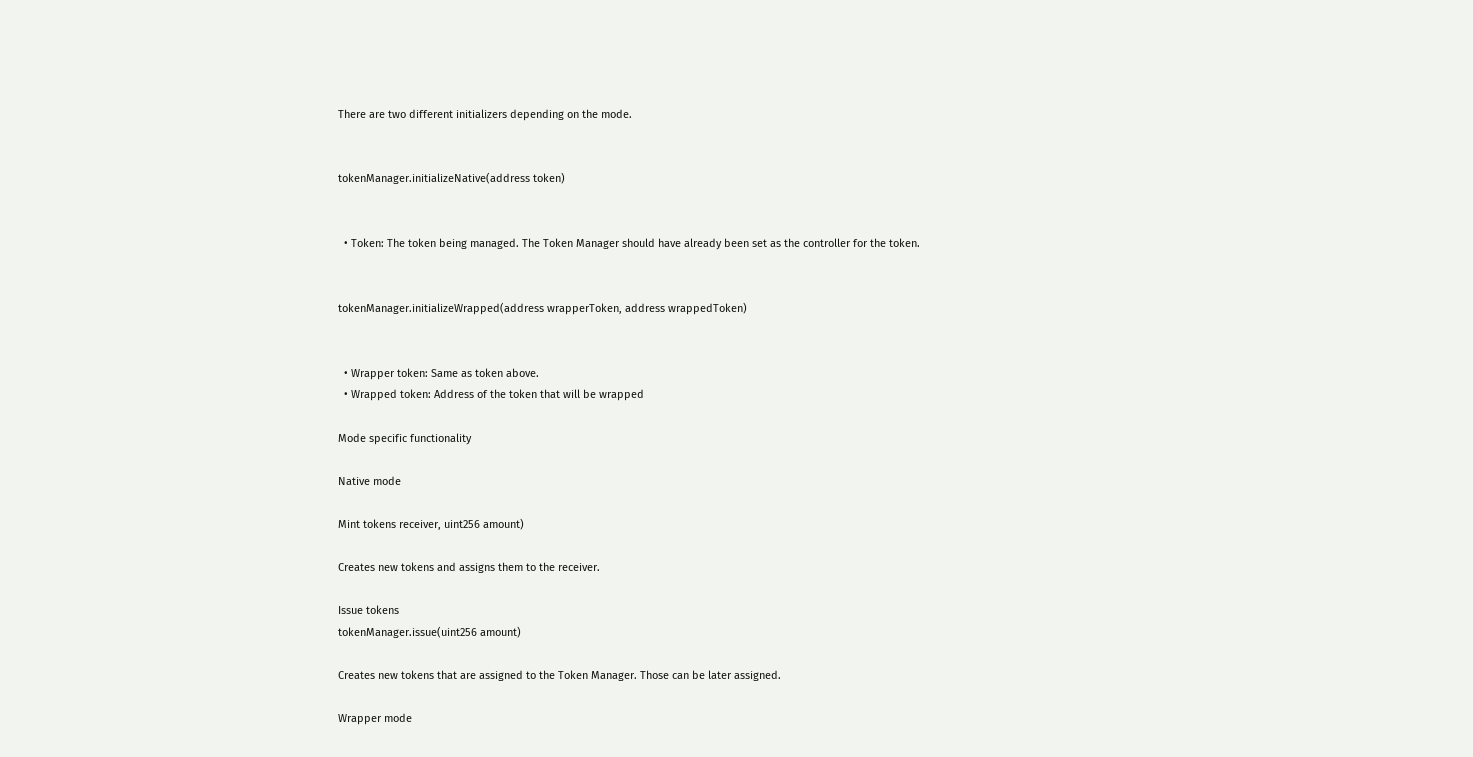There are two different initializers depending on the mode.


tokenManager.initializeNative(address token)


  • Token: The token being managed. The Token Manager should have already been set as the controller for the token.


tokenManager.initializeWrapped(address wrapperToken, address wrappedToken)


  • Wrapper token: Same as token above.
  • Wrapped token: Address of the token that will be wrapped

Mode specific functionality

Native mode

Mint tokens receiver, uint256 amount)

Creates new tokens and assigns them to the receiver.

Issue tokens
tokenManager.issue(uint256 amount)

Creates new tokens that are assigned to the Token Manager. Those can be later assigned.

Wrapper mode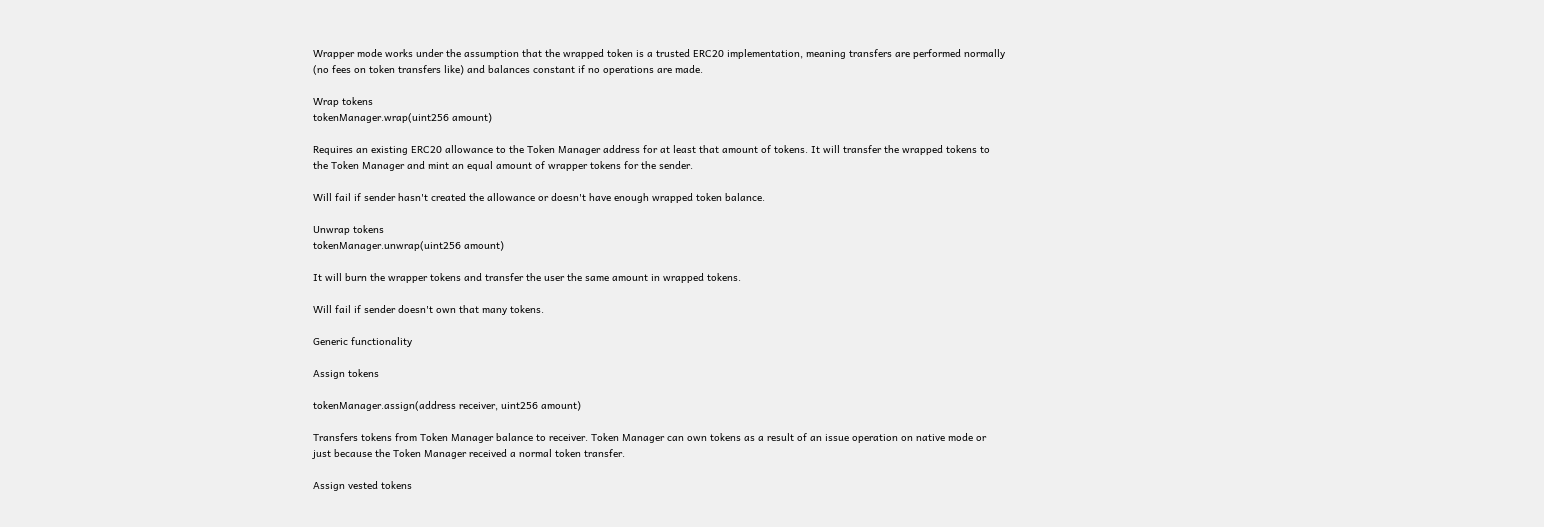Wrapper mode works under the assumption that the wrapped token is a trusted ERC20 implementation, meaning transfers are performed normally (no fees on token transfers like) and balances constant if no operations are made.

Wrap tokens
tokenManager.wrap(uint256 amount)

Requires an existing ERC20 allowance to the Token Manager address for at least that amount of tokens. It will transfer the wrapped tokens to the Token Manager and mint an equal amount of wrapper tokens for the sender.

Will fail if sender hasn't created the allowance or doesn't have enough wrapped token balance.

Unwrap tokens
tokenManager.unwrap(uint256 amount)

It will burn the wrapper tokens and transfer the user the same amount in wrapped tokens.

Will fail if sender doesn't own that many tokens.

Generic functionality

Assign tokens

tokenManager.assign(address receiver, uint256 amount)

Transfers tokens from Token Manager balance to receiver. Token Manager can own tokens as a result of an issue operation on native mode or just because the Token Manager received a normal token transfer.

Assign vested tokens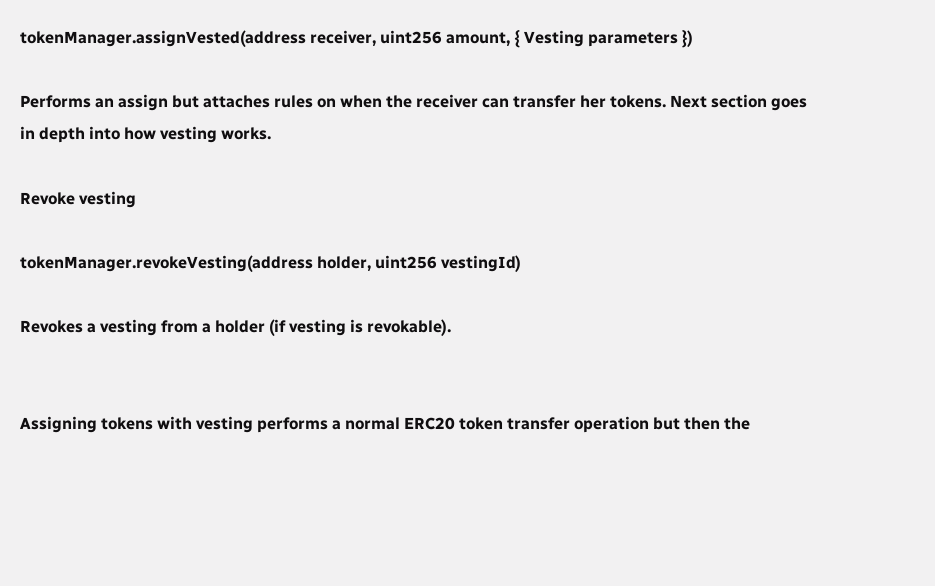tokenManager.assignVested(address receiver, uint256 amount, { Vesting parameters })

Performs an assign but attaches rules on when the receiver can transfer her tokens. Next section goes in depth into how vesting works.

Revoke vesting

tokenManager.revokeVesting(address holder, uint256 vestingId)

Revokes a vesting from a holder (if vesting is revokable).


Assigning tokens with vesting performs a normal ERC20 token transfer operation but then the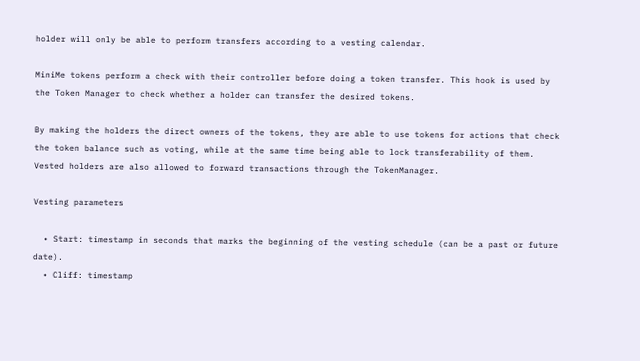holder will only be able to perform transfers according to a vesting calendar.

MiniMe tokens perform a check with their controller before doing a token transfer. This hook is used by the Token Manager to check whether a holder can transfer the desired tokens.

By making the holders the direct owners of the tokens, they are able to use tokens for actions that check the token balance such as voting, while at the same time being able to lock transferability of them. Vested holders are also allowed to forward transactions through the TokenManager.

Vesting parameters

  • Start: timestamp in seconds that marks the beginning of the vesting schedule (can be a past or future date).
  • Cliff: timestamp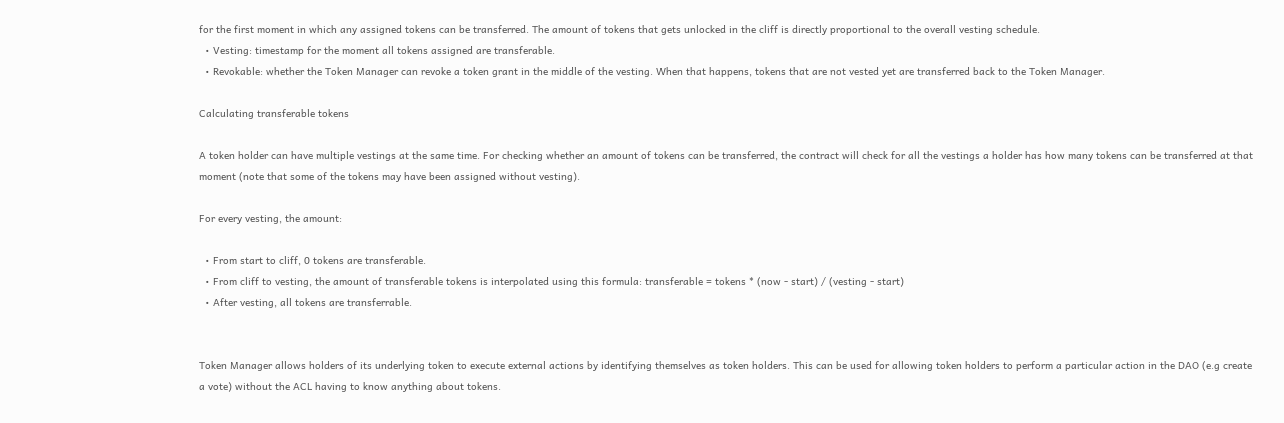for the first moment in which any assigned tokens can be transferred. The amount of tokens that gets unlocked in the cliff is directly proportional to the overall vesting schedule.
  • Vesting: timestamp for the moment all tokens assigned are transferable.
  • Revokable: whether the Token Manager can revoke a token grant in the middle of the vesting. When that happens, tokens that are not vested yet are transferred back to the Token Manager.

Calculating transferable tokens

A token holder can have multiple vestings at the same time. For checking whether an amount of tokens can be transferred, the contract will check for all the vestings a holder has how many tokens can be transferred at that moment (note that some of the tokens may have been assigned without vesting).

For every vesting, the amount:

  • From start to cliff, 0 tokens are transferable.
  • From cliff to vesting, the amount of transferable tokens is interpolated using this formula: transferable = tokens * (now - start) / (vesting - start)
  • After vesting, all tokens are transferrable.


Token Manager allows holders of its underlying token to execute external actions by identifying themselves as token holders. This can be used for allowing token holders to perform a particular action in the DAO (e.g create a vote) without the ACL having to know anything about tokens.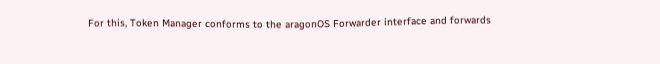For this, Token Manager conforms to the aragonOS Forwarder interface and forwards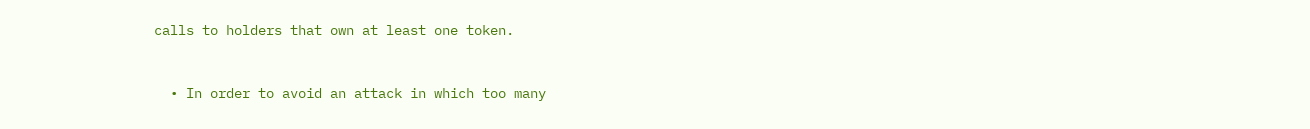calls to holders that own at least one token.


  • In order to avoid an attack in which too many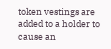token vestings are added to a holder to cause an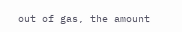out of gas, the amount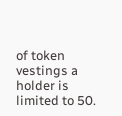of token vestings a holder is limited to 50.